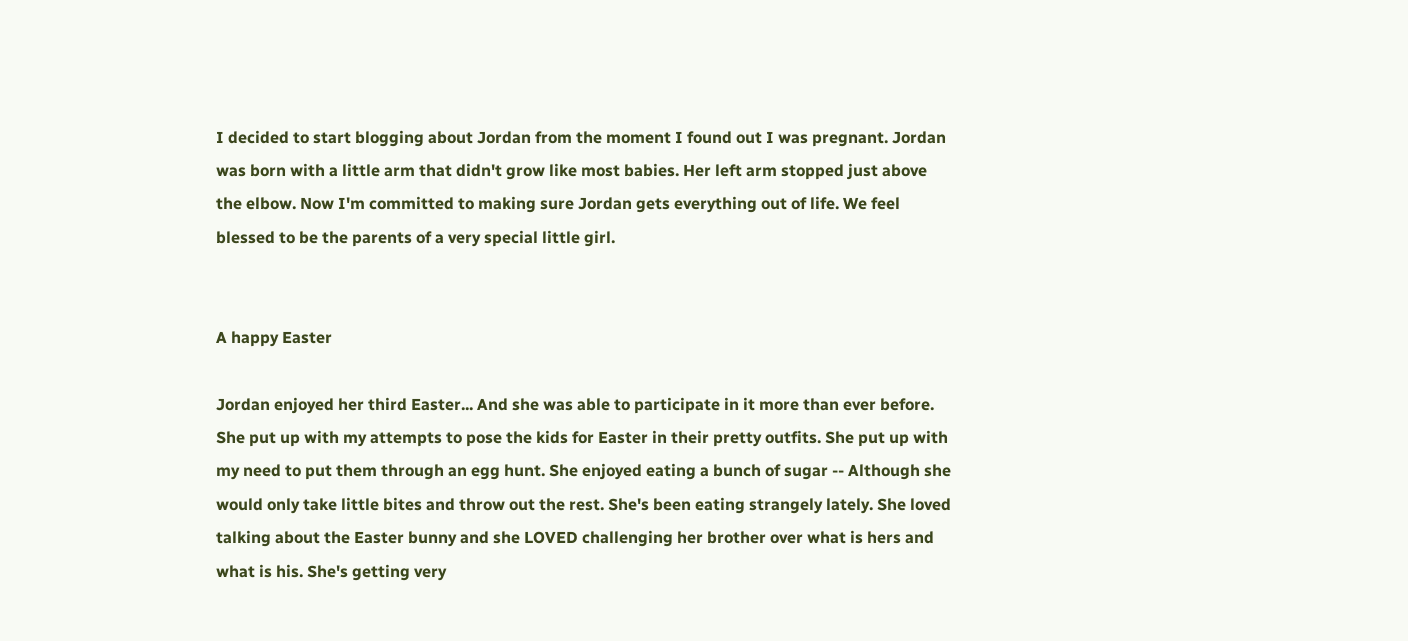I decided to start blogging about Jordan from the moment I found out I was pregnant. Jordan was born with a little arm that didn't grow like most babies. Her left arm stopped just above the elbow. Now I'm committed to making sure Jordan gets everything out of life. We feel blessed to be the parents of a very special little girl.


A happy Easter

Jordan enjoyed her third Easter... And she was able to participate in it more than ever before. She put up with my attempts to pose the kids for Easter in their pretty outfits. She put up with my need to put them through an egg hunt. She enjoyed eating a bunch of sugar -- Although she would only take little bites and throw out the rest. She's been eating strangely lately. She loved talking about the Easter bunny and she LOVED challenging her brother over what is hers and what is his. She's getting very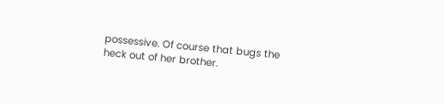possessive. Of course that bugs the heck out of her brother.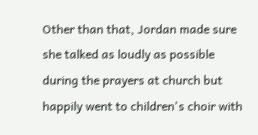Other than that, Jordan made sure she talked as loudly as possible during the prayers at church but happily went to children's choir with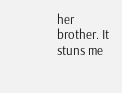her brother. It stuns me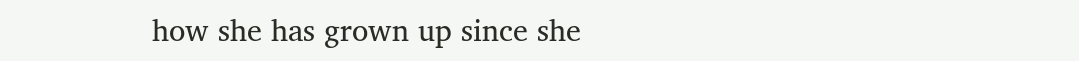how she has grown up since she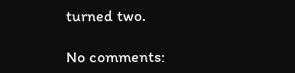turned two.

No comments: